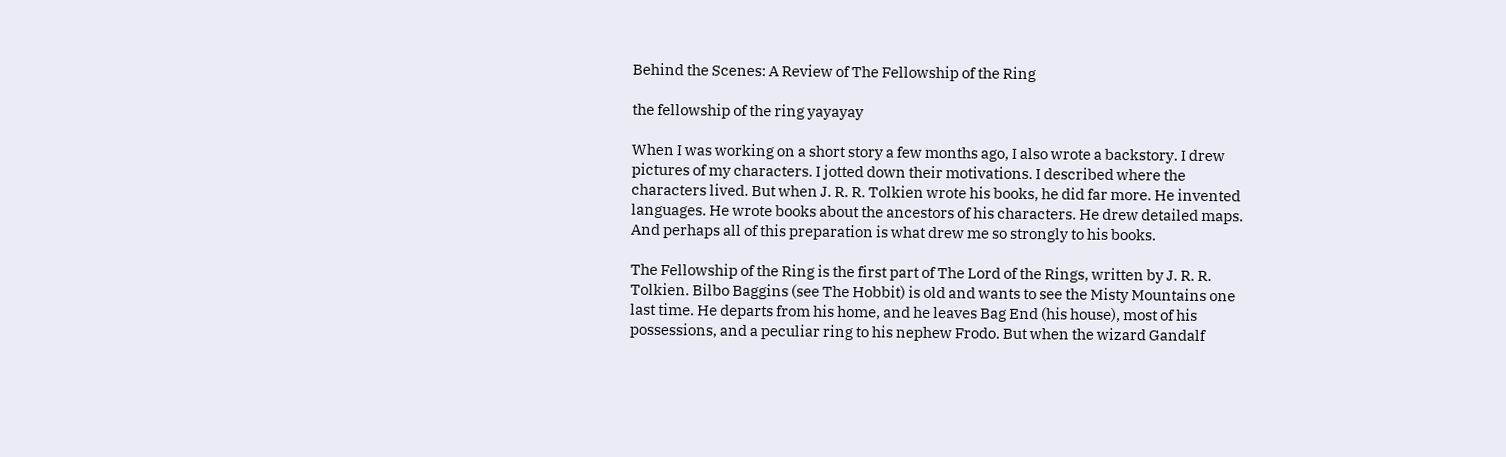Behind the Scenes: A Review of The Fellowship of the Ring

the fellowship of the ring yayayay

When I was working on a short story a few months ago, I also wrote a backstory. I drew pictures of my characters. I jotted down their motivations. I described where the characters lived. But when J. R. R. Tolkien wrote his books, he did far more. He invented languages. He wrote books about the ancestors of his characters. He drew detailed maps. And perhaps all of this preparation is what drew me so strongly to his books.

The Fellowship of the Ring is the first part of The Lord of the Rings, written by J. R. R. Tolkien. Bilbo Baggins (see The Hobbit) is old and wants to see the Misty Mountains one last time. He departs from his home, and he leaves Bag End (his house), most of his possessions, and a peculiar ring to his nephew Frodo. But when the wizard Gandalf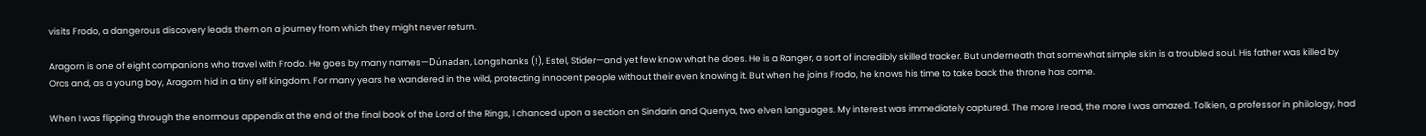visits Frodo, a dangerous discovery leads them on a journey from which they might never return.

Aragorn is one of eight companions who travel with Frodo. He goes by many names—Dúnadan, Longshanks (!), Estel, Stider—and yet few know what he does. He is a Ranger, a sort of incredibly skilled tracker. But underneath that somewhat simple skin is a troubled soul. His father was killed by Orcs and, as a young boy, Aragorn hid in a tiny elf kingdom. For many years he wandered in the wild, protecting innocent people without their even knowing it. But when he joins Frodo, he knows his time to take back the throne has come.

When I was flipping through the enormous appendix at the end of the final book of the Lord of the Rings, I chanced upon a section on Sindarin and Quenya, two elven languages. My interest was immediately captured. The more I read, the more I was amazed. Tolkien, a professor in philology, had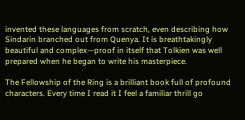invented these languages from scratch, even describing how Sindarin branched out from Quenya. It is breathtakingly beautiful and complex—proof in itself that Tolkien was well prepared when he began to write his masterpiece.

The Fellowship of the Ring is a brilliant book full of profound characters. Every time I read it I feel a familiar thrill go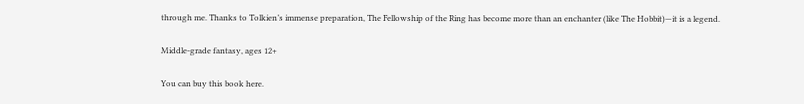through me. Thanks to Tolkien’s immense preparation, The Fellowship of the Ring has become more than an enchanter (like The Hobbit)—it is a legend.

Middle-grade fantasy, ages 12+

You can buy this book here.